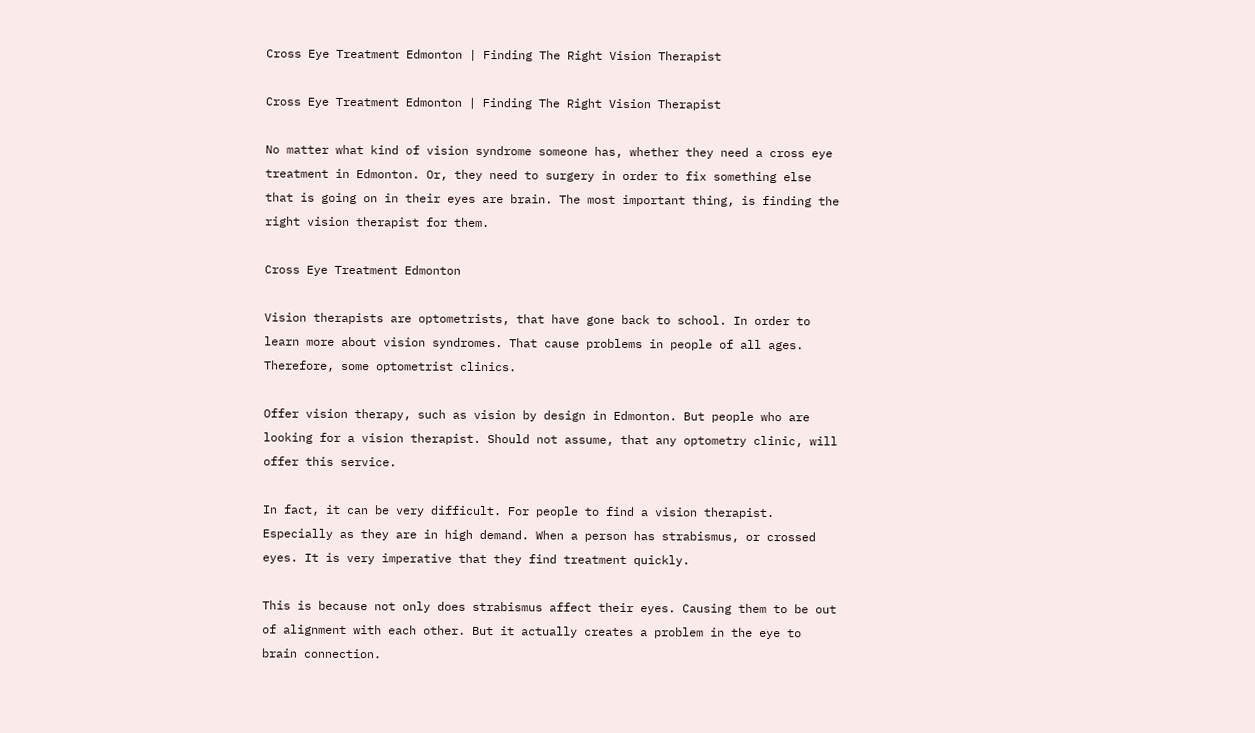Cross Eye Treatment Edmonton | Finding The Right Vision Therapist

Cross Eye Treatment Edmonton | Finding The Right Vision Therapist

No matter what kind of vision syndrome someone has, whether they need a cross eye treatment in Edmonton. Or, they need to surgery in order to fix something else that is going on in their eyes are brain. The most important thing, is finding the right vision therapist for them.

Cross Eye Treatment Edmonton

Vision therapists are optometrists, that have gone back to school. In order to learn more about vision syndromes. That cause problems in people of all ages. Therefore, some optometrist clinics.

Offer vision therapy, such as vision by design in Edmonton. But people who are looking for a vision therapist. Should not assume, that any optometry clinic, will offer this service.

In fact, it can be very difficult. For people to find a vision therapist. Especially as they are in high demand. When a person has strabismus, or crossed eyes. It is very imperative that they find treatment quickly.

This is because not only does strabismus affect their eyes. Causing them to be out of alignment with each other. But it actually creates a problem in the eye to brain connection.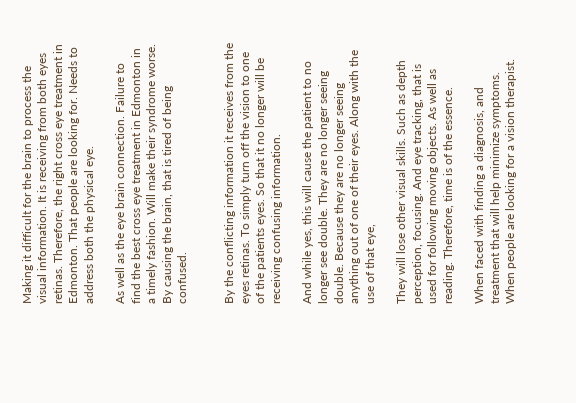Making it difficult for the brain to process the visual information. It is receiving from both eyes retinas. Therefore, the right cross eye treatment in Edmonton. That people are looking for. Needs to address both the physical eye.

As well as the eye brain connection. Failure to find the best cross eye treatment in Edmonton in a timely fashion. Will make their syndrome worse. By causing the brain, that is tired of being confused.


By the conflicting information it receives from the eyes retinas. To simply turn off the vision to one of the patients eyes. So that it no longer will be receiving confusing information.

And while yes, this will cause the patient to no longer see double. They are no longer seeing double. Because they are no longer seeing anything out of one of their eyes. Along with the use of that eye,

They will lose other visual skills. Such as depth perception, focusing. And eye tracking, that is used for following moving objects. As well as reading. Therefore, time is of the essence.

When faced with finding a diagnosis, and treatment that will help minimize symptoms. When people are looking for a vision therapist.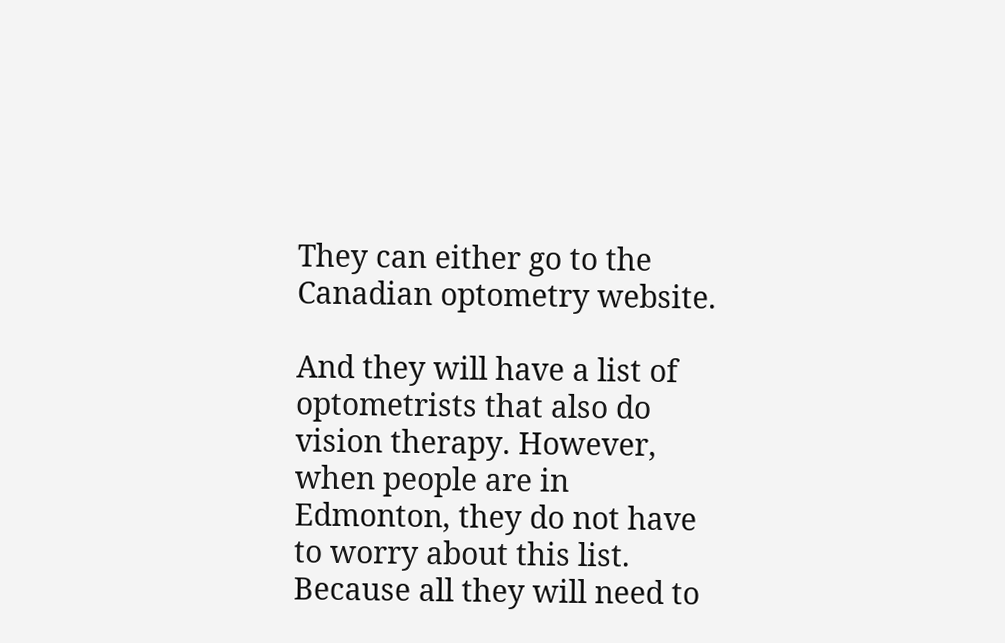They can either go to the Canadian optometry website.

And they will have a list of optometrists that also do vision therapy. However, when people are in Edmonton, they do not have to worry about this list. Because all they will need to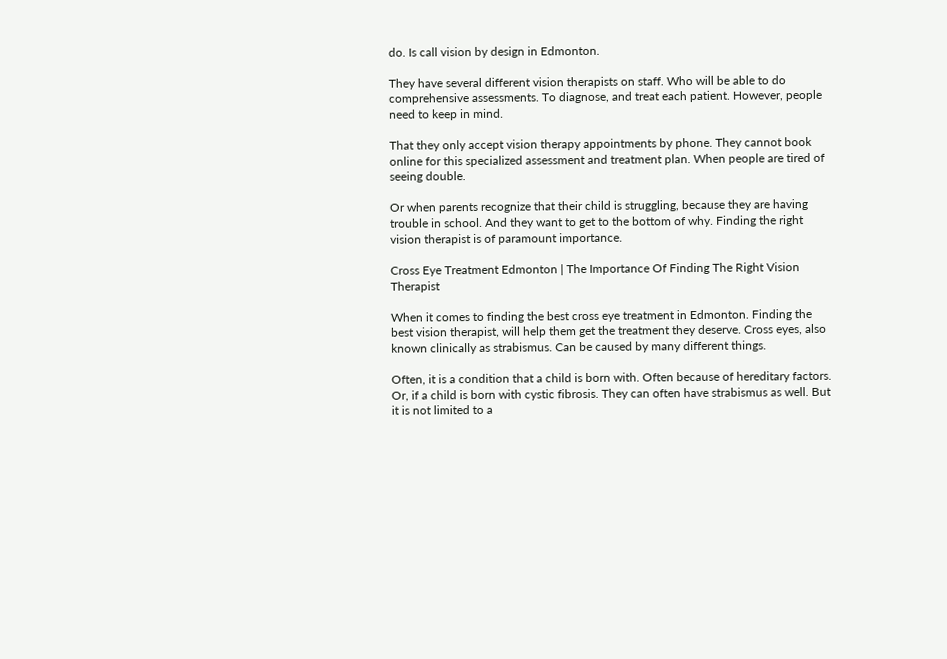do. Is call vision by design in Edmonton.

They have several different vision therapists on staff. Who will be able to do comprehensive assessments. To diagnose, and treat each patient. However, people need to keep in mind.

That they only accept vision therapy appointments by phone. They cannot book online for this specialized assessment and treatment plan. When people are tired of seeing double.

Or when parents recognize that their child is struggling, because they are having trouble in school. And they want to get to the bottom of why. Finding the right vision therapist is of paramount importance.

Cross Eye Treatment Edmonton | The Importance Of Finding The Right Vision Therapist

When it comes to finding the best cross eye treatment in Edmonton. Finding the best vision therapist, will help them get the treatment they deserve. Cross eyes, also known clinically as strabismus. Can be caused by many different things.

Often, it is a condition that a child is born with. Often because of hereditary factors. Or, if a child is born with cystic fibrosis. They can often have strabismus as well. But it is not limited to a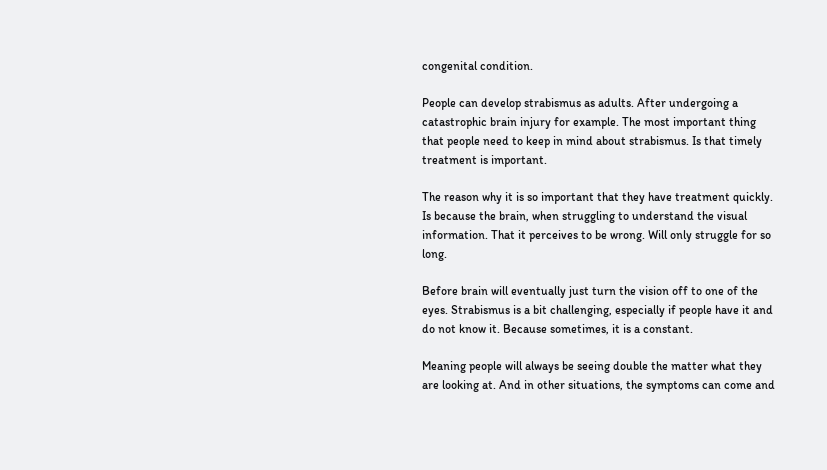congenital condition.

People can develop strabismus as adults. After undergoing a catastrophic brain injury for example. The most important thing that people need to keep in mind about strabismus. Is that timely treatment is important.

The reason why it is so important that they have treatment quickly. Is because the brain, when struggling to understand the visual information. That it perceives to be wrong. Will only struggle for so long.

Before brain will eventually just turn the vision off to one of the eyes. Strabismus is a bit challenging, especially if people have it and do not know it. Because sometimes, it is a constant.

Meaning people will always be seeing double the matter what they are looking at. And in other situations, the symptoms can come and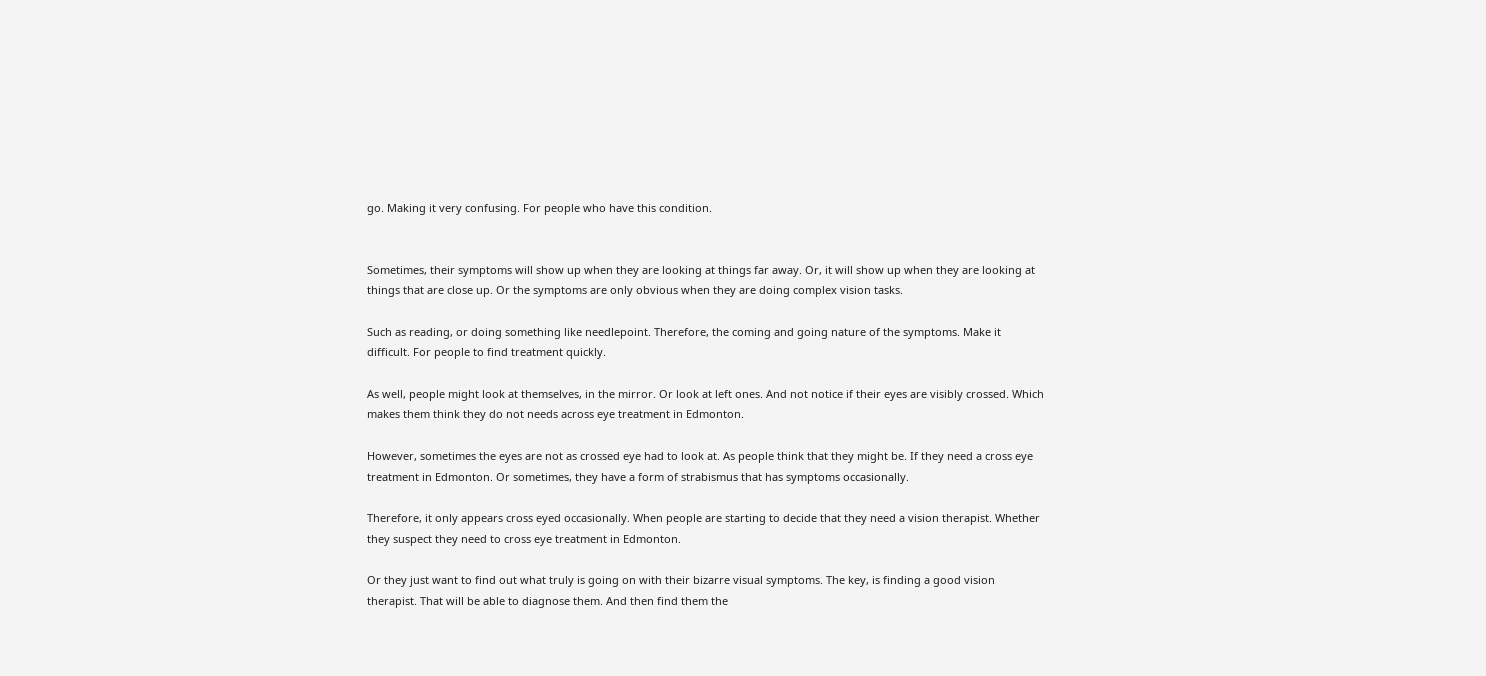go. Making it very confusing. For people who have this condition.


Sometimes, their symptoms will show up when they are looking at things far away. Or, it will show up when they are looking at things that are close up. Or the symptoms are only obvious when they are doing complex vision tasks.

Such as reading, or doing something like needlepoint. Therefore, the coming and going nature of the symptoms. Make it difficult. For people to find treatment quickly.

As well, people might look at themselves, in the mirror. Or look at left ones. And not notice if their eyes are visibly crossed. Which makes them think they do not needs across eye treatment in Edmonton.

However, sometimes the eyes are not as crossed eye had to look at. As people think that they might be. If they need a cross eye treatment in Edmonton. Or sometimes, they have a form of strabismus that has symptoms occasionally.

Therefore, it only appears cross eyed occasionally. When people are starting to decide that they need a vision therapist. Whether they suspect they need to cross eye treatment in Edmonton.

Or they just want to find out what truly is going on with their bizarre visual symptoms. The key, is finding a good vision therapist. That will be able to diagnose them. And then find them the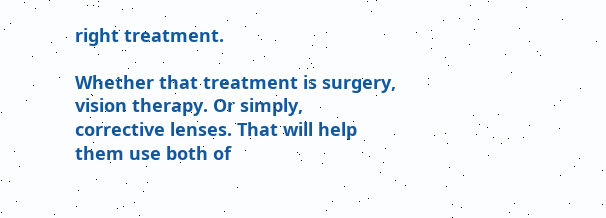right treatment.

Whether that treatment is surgery, vision therapy. Or simply, corrective lenses. That will help them use both of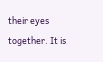their eyes together. It is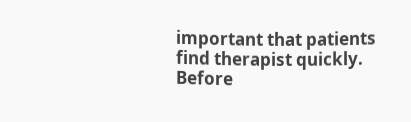important that patients find therapist quickly. Before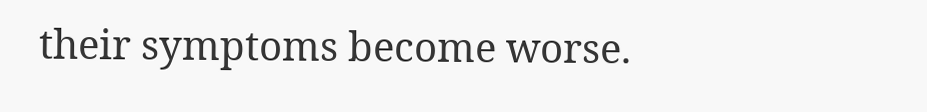their symptoms become worse.